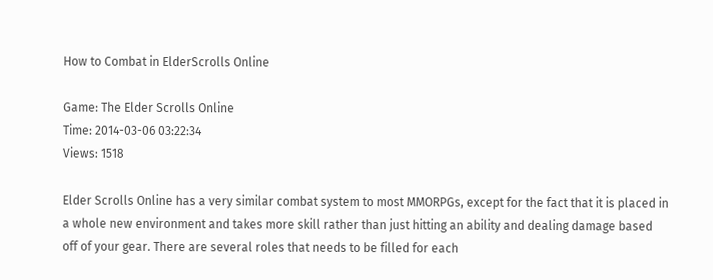How to Combat in ElderScrolls Online

Game: The Elder Scrolls Online
Time: 2014-03-06 03:22:34
Views: 1518

Elder Scrolls Online has a very similar combat system to most MMORPGs, except for the fact that it is placed in a whole new environment and takes more skill rather than just hitting an ability and dealing damage based off of your gear. There are several roles that needs to be filled for each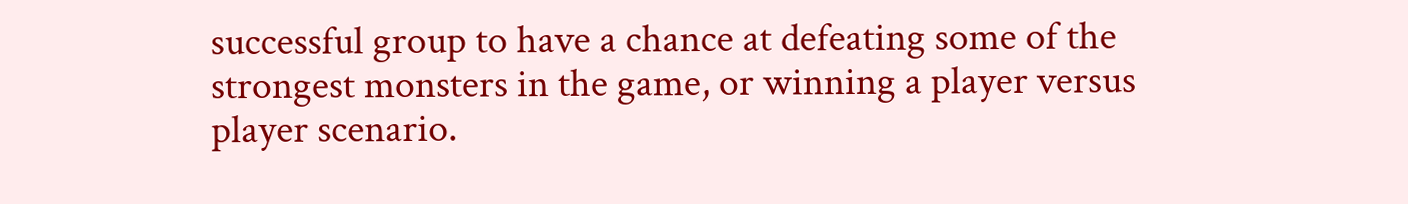successful group to have a chance at defeating some of the strongest monsters in the game, or winning a player versus player scenario.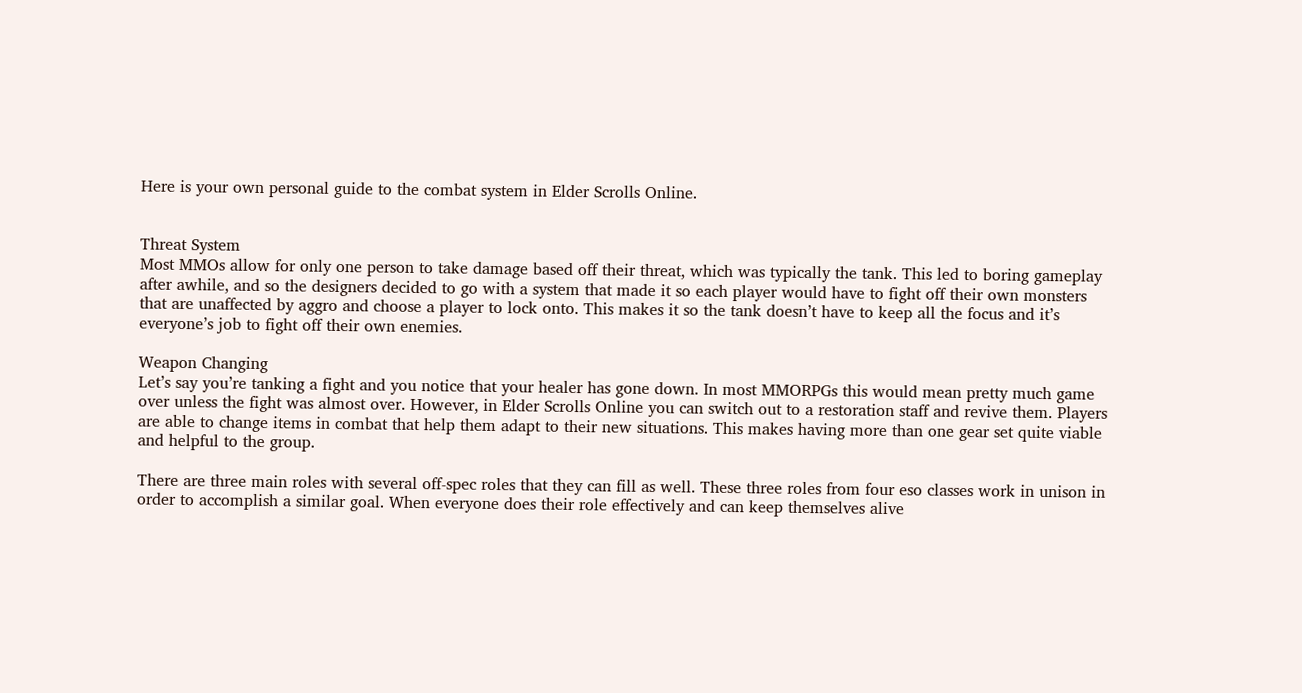Here is your own personal guide to the combat system in Elder Scrolls Online.


Threat System
Most MMOs allow for only one person to take damage based off their threat, which was typically the tank. This led to boring gameplay after awhile, and so the designers decided to go with a system that made it so each player would have to fight off their own monsters that are unaffected by aggro and choose a player to lock onto. This makes it so the tank doesn’t have to keep all the focus and it’s everyone’s job to fight off their own enemies.

Weapon Changing
Let’s say you’re tanking a fight and you notice that your healer has gone down. In most MMORPGs this would mean pretty much game over unless the fight was almost over. However, in Elder Scrolls Online you can switch out to a restoration staff and revive them. Players are able to change items in combat that help them adapt to their new situations. This makes having more than one gear set quite viable and helpful to the group.

There are three main roles with several off-spec roles that they can fill as well. These three roles from four eso classes work in unison in order to accomplish a similar goal. When everyone does their role effectively and can keep themselves alive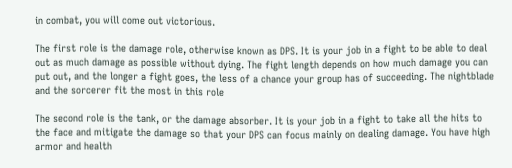in combat, you will come out victorious.

The first role is the damage role, otherwise known as DPS. It is your job in a fight to be able to deal out as much damage as possible without dying. The fight length depends on how much damage you can put out, and the longer a fight goes, the less of a chance your group has of succeeding. The nightblade and the sorcerer fit the most in this role

The second role is the tank, or the damage absorber. It is your job in a fight to take all the hits to the face and mitigate the damage so that your DPS can focus mainly on dealing damage. You have high armor and health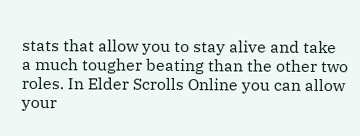stats that allow you to stay alive and take a much tougher beating than the other two roles. In Elder Scrolls Online you can allow your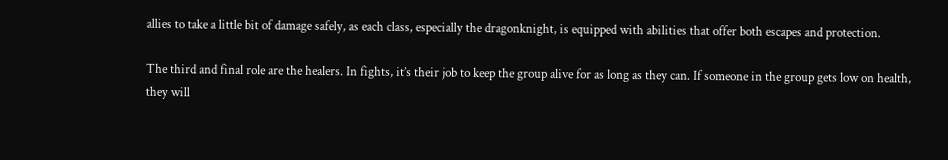allies to take a little bit of damage safely, as each class, especially the dragonknight, is equipped with abilities that offer both escapes and protection.

The third and final role are the healers. In fights, it’s their job to keep the group alive for as long as they can. If someone in the group gets low on health, they will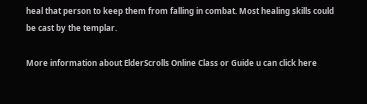heal that person to keep them from falling in combat. Most healing skills could be cast by the templar.

More information about ElderScrolls Online Class or Guide u can click here